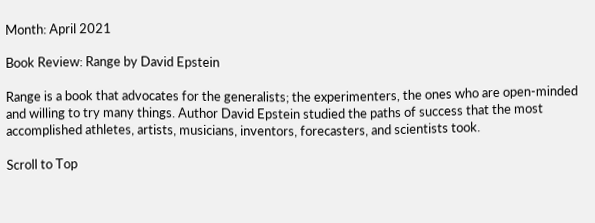Month: April 2021

Book Review: Range by David Epstein

Range is a book that advocates for the generalists; the experimenters, the ones who are open-minded and willing to try many things. Author David Epstein studied the paths of success that the most accomplished athletes, artists, musicians, inventors, forecasters, and scientists took.

Scroll to Top